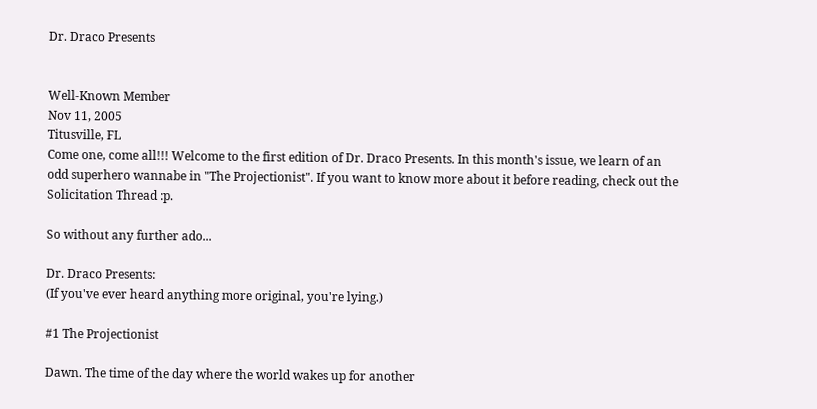Dr. Draco Presents


Well-Known Member
Nov 11, 2005
Titusville, FL
Come one, come all!!! Welcome to the first edition of Dr. Draco Presents. In this month's issue, we learn of an odd superhero wannabe in "The Projectionist". If you want to know more about it before reading, check out the Solicitation Thread :p.

So without any further ado...

Dr. Draco Presents:
(If you've ever heard anything more original, you're lying.)

#1 The Projectionist

Dawn. The time of the day where the world wakes up for another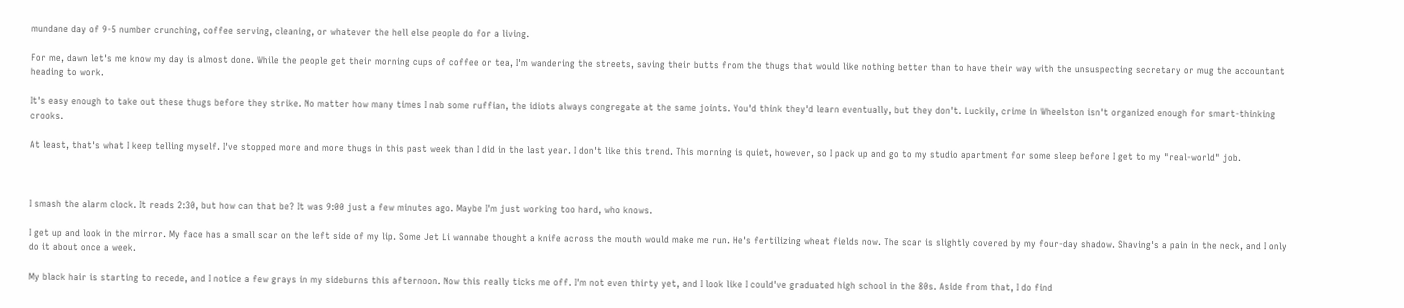mundane day of 9-5 number crunching, coffee serving, cleaning, or whatever the hell else people do for a living.

For me, dawn let's me know my day is almost done. While the people get their morning cups of coffee or tea, I'm wandering the streets, saving their butts from the thugs that would like nothing better than to have their way with the unsuspecting secretary or mug the accountant heading to work.

It's easy enough to take out these thugs before they strike. No matter how many times I nab some ruffian, the idiots always congregate at the same joints. You'd think they'd learn eventually, but they don't. Luckily, crime in Wheelston isn't organized enough for smart-thinking crooks.

At least, that's what I keep telling myself. I've stopped more and more thugs in this past week than I did in the last year. I don't like this trend. This morning is quiet, however, so I pack up and go to my studio apartment for some sleep before I get to my "real-world" job.



I smash the alarm clock. It reads 2:30, but how can that be? It was 9:00 just a few minutes ago. Maybe I'm just working too hard, who knows.

I get up and look in the mirror. My face has a small scar on the left side of my lip. Some Jet Li wannabe thought a knife across the mouth would make me run. He's fertilizing wheat fields now. The scar is slightly covered by my four-day shadow. Shaving's a pain in the neck, and I only do it about once a week.

My black hair is starting to recede, and I notice a few grays in my sideburns this afternoon. Now this really ticks me off. I'm not even thirty yet, and I look like I could've graduated high school in the 80s. Aside from that, I do find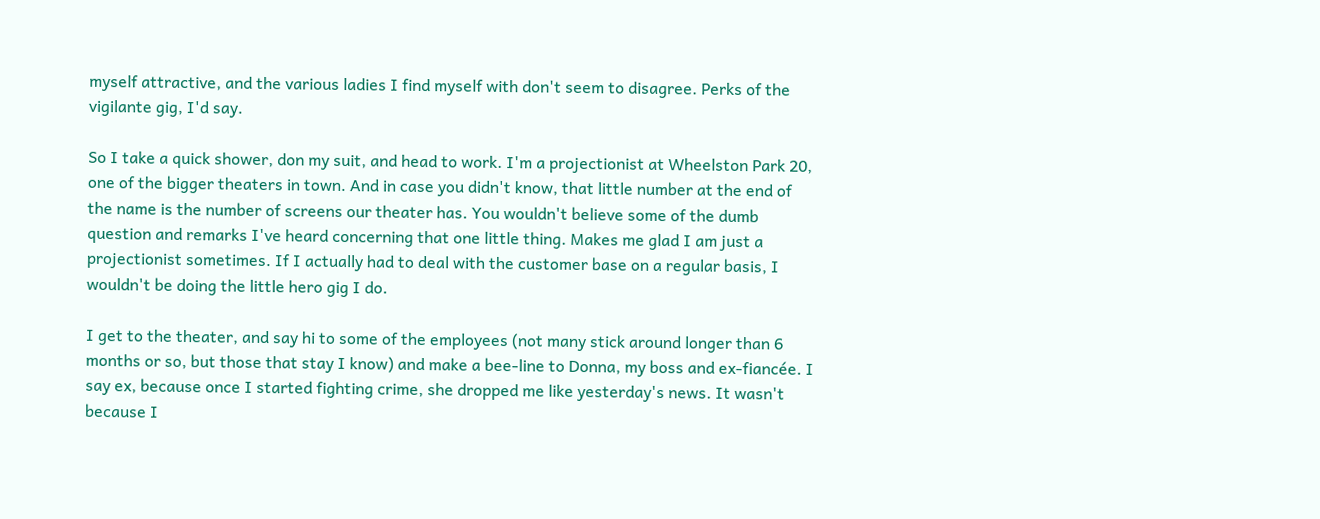myself attractive, and the various ladies I find myself with don't seem to disagree. Perks of the vigilante gig, I'd say.

So I take a quick shower, don my suit, and head to work. I'm a projectionist at Wheelston Park 20, one of the bigger theaters in town. And in case you didn't know, that little number at the end of the name is the number of screens our theater has. You wouldn't believe some of the dumb question and remarks I've heard concerning that one little thing. Makes me glad I am just a projectionist sometimes. If I actually had to deal with the customer base on a regular basis, I wouldn't be doing the little hero gig I do.

I get to the theater, and say hi to some of the employees (not many stick around longer than 6 months or so, but those that stay I know) and make a bee-line to Donna, my boss and ex-fiancée. I say ex, because once I started fighting crime, she dropped me like yesterday's news. It wasn't because I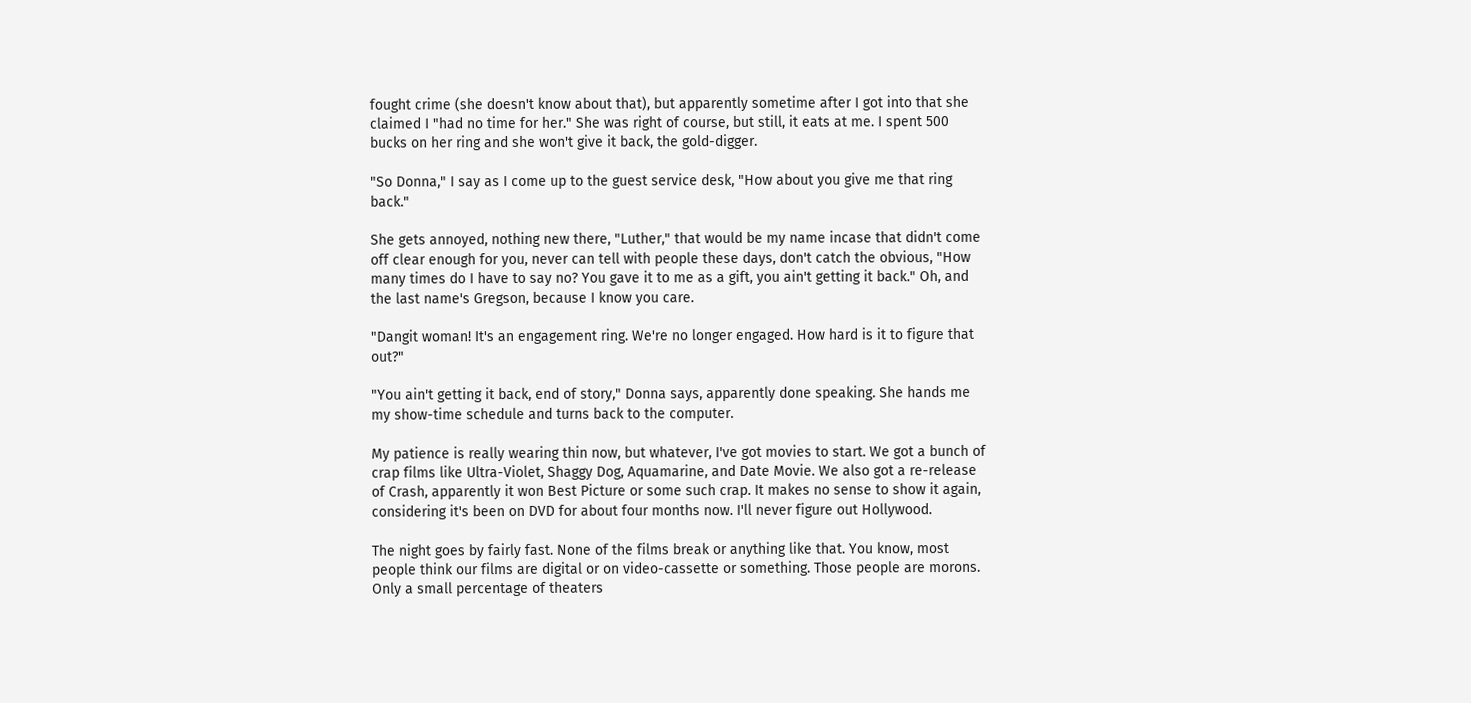fought crime (she doesn't know about that), but apparently sometime after I got into that she claimed I "had no time for her." She was right of course, but still, it eats at me. I spent 500 bucks on her ring and she won't give it back, the gold-digger.

"So Donna," I say as I come up to the guest service desk, "How about you give me that ring back."

She gets annoyed, nothing new there, "Luther," that would be my name incase that didn't come off clear enough for you, never can tell with people these days, don't catch the obvious, "How many times do I have to say no? You gave it to me as a gift, you ain't getting it back." Oh, and the last name's Gregson, because I know you care.

"Dangit woman! It's an engagement ring. We're no longer engaged. How hard is it to figure that out?"

"You ain't getting it back, end of story," Donna says, apparently done speaking. She hands me my show-time schedule and turns back to the computer.

My patience is really wearing thin now, but whatever, I've got movies to start. We got a bunch of crap films like Ultra-Violet, Shaggy Dog, Aquamarine, and Date Movie. We also got a re-release of Crash, apparently it won Best Picture or some such crap. It makes no sense to show it again, considering it's been on DVD for about four months now. I'll never figure out Hollywood.

The night goes by fairly fast. None of the films break or anything like that. You know, most people think our films are digital or on video-cassette or something. Those people are morons. Only a small percentage of theaters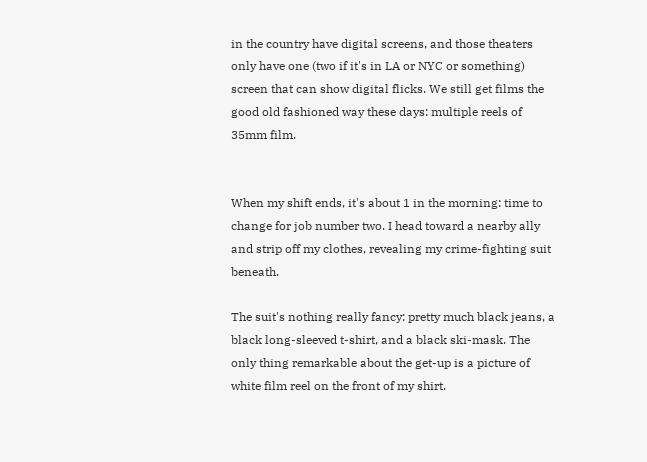in the country have digital screens, and those theaters only have one (two if it's in LA or NYC or something) screen that can show digital flicks. We still get films the good old fashioned way these days: multiple reels of 35mm film.


When my shift ends, it's about 1 in the morning: time to change for job number two. I head toward a nearby ally and strip off my clothes, revealing my crime-fighting suit beneath.

The suit's nothing really fancy: pretty much black jeans, a black long-sleeved t-shirt, and a black ski-mask. The only thing remarkable about the get-up is a picture of white film reel on the front of my shirt.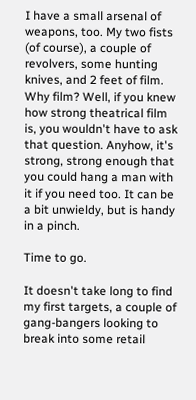I have a small arsenal of weapons, too. My two fists (of course), a couple of revolvers, some hunting knives, and 2 feet of film. Why film? Well, if you knew how strong theatrical film is, you wouldn't have to ask that question. Anyhow, it's strong, strong enough that you could hang a man with it if you need too. It can be a bit unwieldy, but is handy in a pinch.

Time to go.

It doesn't take long to find my first targets, a couple of gang-bangers looking to break into some retail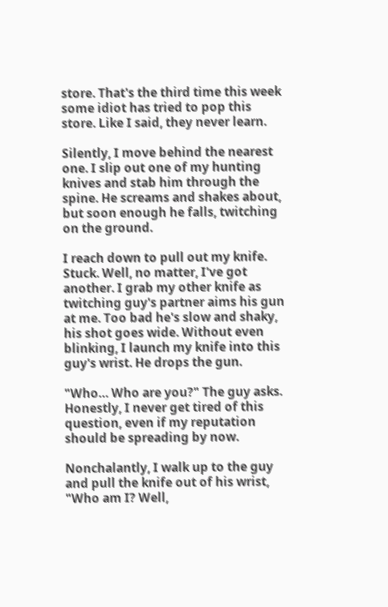store. That's the third time this week some idiot has tried to pop this store. Like I said, they never learn.

Silently, I move behind the nearest one. I slip out one of my hunting knives and stab him through the spine. He screams and shakes about, but soon enough he falls, twitching on the ground.

I reach down to pull out my knife. Stuck. Well, no matter, I've got another. I grab my other knife as twitching guy's partner aims his gun at me. Too bad he's slow and shaky, his shot goes wide. Without even blinking, I launch my knife into this guy's wrist. He drops the gun.

"Who… Who are you?" The guy asks. Honestly, I never get tired of this question, even if my reputation should be spreading by now.

Nonchalantly, I walk up to the guy and pull the knife out of his wrist, "Who am I? Well,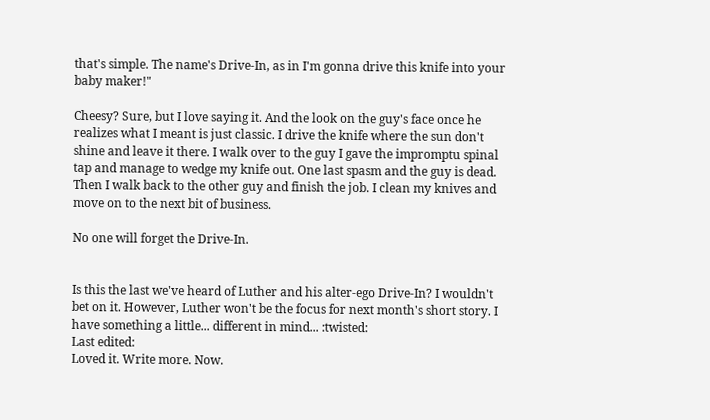that's simple. The name's Drive-In, as in I'm gonna drive this knife into your baby maker!"

Cheesy? Sure, but I love saying it. And the look on the guy's face once he realizes what I meant is just classic. I drive the knife where the sun don't shine and leave it there. I walk over to the guy I gave the impromptu spinal tap and manage to wedge my knife out. One last spasm and the guy is dead. Then I walk back to the other guy and finish the job. I clean my knives and move on to the next bit of business.

No one will forget the Drive-In.


Is this the last we've heard of Luther and his alter-ego Drive-In? I wouldn't bet on it. However, Luther won't be the focus for next month's short story. I have something a little... different in mind... :twisted:
Last edited:
Loved it. Write more. Now.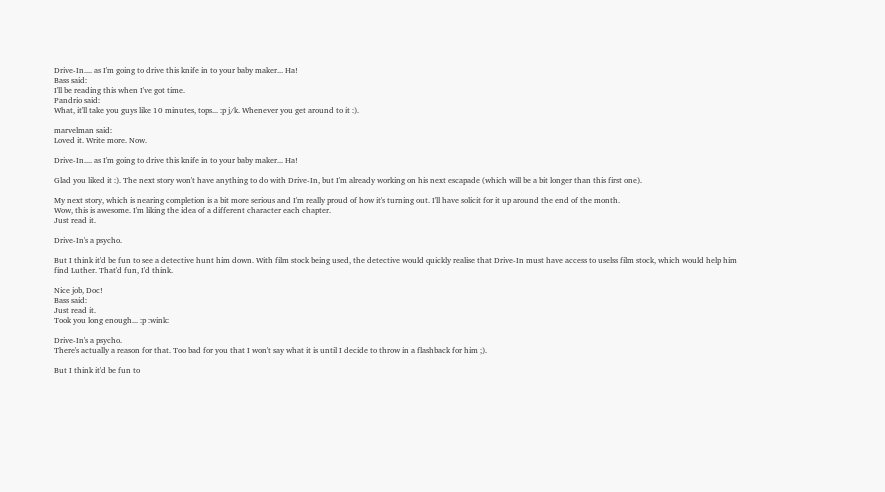Drive-In.... as I'm going to drive this knife in to your baby maker... Ha!
Bass said:
I'll be reading this when I've got time.
Pandrio said:
What, it'll take you guys like 10 minutes, tops... :p j/k. Whenever you get around to it :).

marvelman said:
Loved it. Write more. Now.

Drive-In.... as I'm going to drive this knife in to your baby maker... Ha!

Glad you liked it :). The next story won't have anything to do with Drive-In, but I'm already working on his next escapade (which will be a bit longer than this first one).

My next story, which is nearing completion is a bit more serious and I'm really proud of how it's turning out. I'll have solicit for it up around the end of the month.
Wow, this is awesome. I'm liking the idea of a different character each chapter.
Just read it.

Drive-In's a psycho.

But I think it'd be fun to see a detective hunt him down. With film stock being used, the detective would quickly realise that Drive-In must have access to uselss film stock, which would help him find Luther. That'd fun, I'd think.

Nice job, Doc!
Bass said:
Just read it.
Took you long enough... :p :wink:

Drive-In's a psycho.
There's actually a reason for that. Too bad for you that I won't say what it is until I decide to throw in a flashback for him ;).

But I think it'd be fun to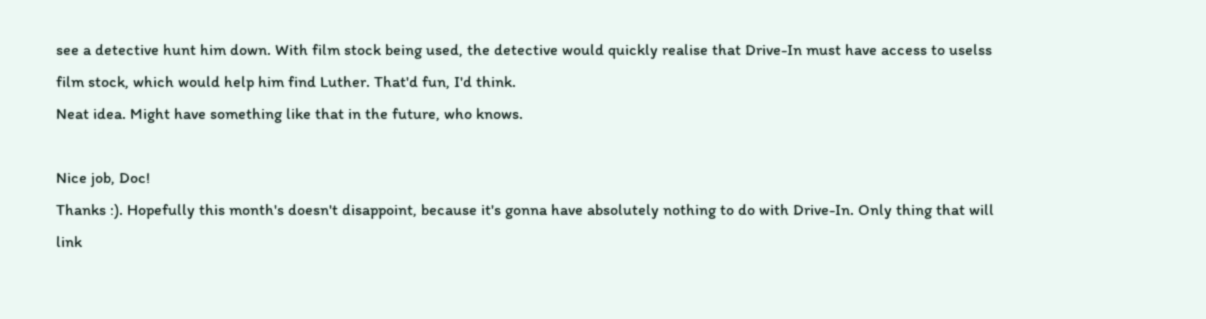see a detective hunt him down. With film stock being used, the detective would quickly realise that Drive-In must have access to uselss film stock, which would help him find Luther. That'd fun, I'd think.
Neat idea. Might have something like that in the future, who knows.

Nice job, Doc!
Thanks :). Hopefully this month's doesn't disappoint, because it's gonna have absolutely nothing to do with Drive-In. Only thing that will link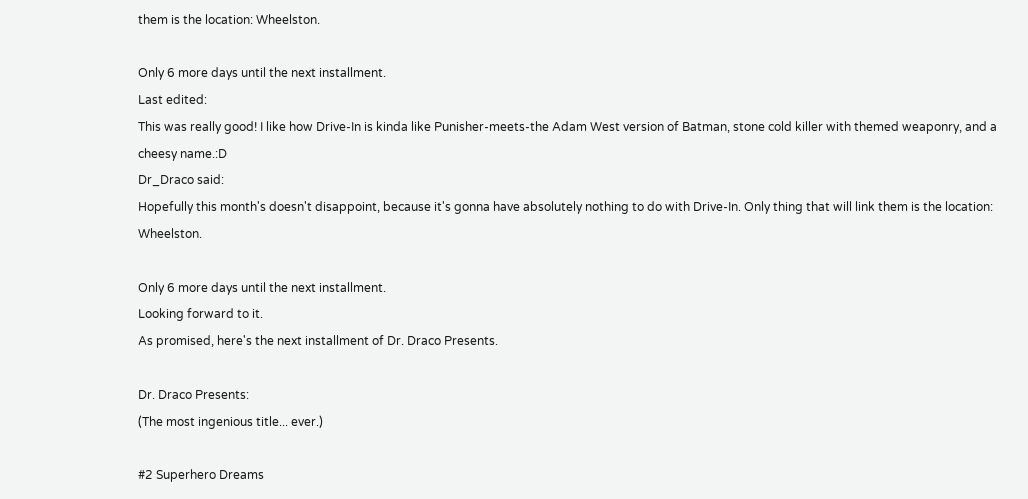them is the location: Wheelston.

Only 6 more days until the next installment.
Last edited:
This was really good! I like how Drive-In is kinda like Punisher-meets-the Adam West version of Batman, stone cold killer with themed weaponry, and a cheesy name.:D
Dr_Draco said:
Hopefully this month's doesn't disappoint, because it's gonna have absolutely nothing to do with Drive-In. Only thing that will link them is the location: Wheelston.

Only 6 more days until the next installment.
Looking forward to it.
As promised, here's the next installment of Dr. Draco Presents.

Dr. Draco Presents:
(The most ingenious title... ever.)

#2 Superhero Dreams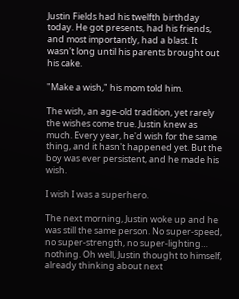Justin Fields had his twelfth birthday today. He got presents, had his friends, and most importantly, had a blast. It wasn't long until his parents brought out his cake.

"Make a wish," his mom told him.

The wish, an age-old tradition, yet rarely the wishes come true. Justin knew as much. Every year, he'd wish for the same thing, and it hasn't happened yet. But the boy was ever persistent, and he made his wish.

I wish I was a superhero.

The next morning, Justin woke up and he was still the same person. No super-speed, no super-strength, no super-lighting… nothing. Oh well, Justin thought to himself, already thinking about next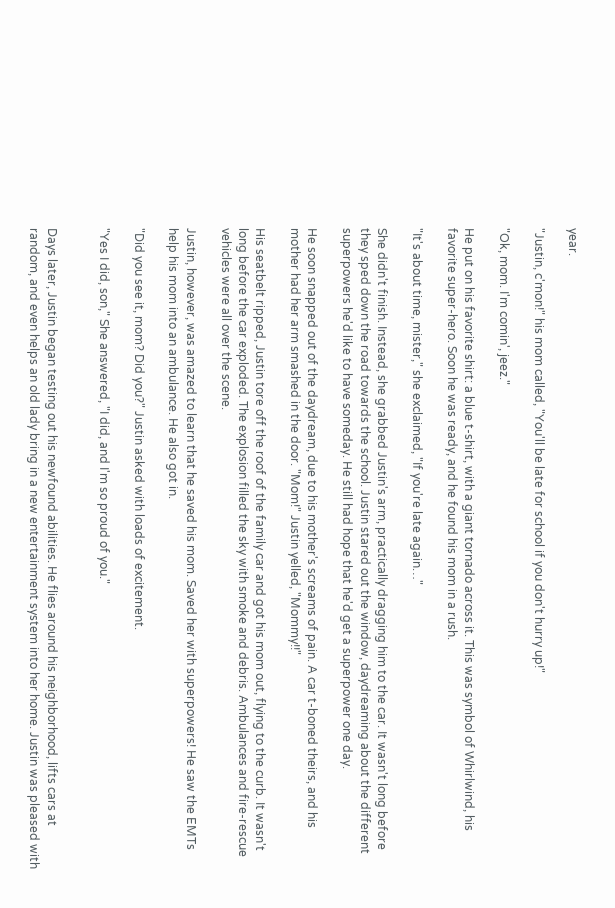year.

"Justin, c'mon!" his mom called, "You'll be late for school if you don't hurry up!"

"Ok, mom. I'm comin', jeez."

He put on his favorite shirt: a blue t-shirt, with a giant tornado across it. This was symbol of Whirlwind, his favorite super-hero. Soon he was ready, and he found his mom in a rush.

"It's about time, mister," she exclaimed, "If you're late again…"

She didn't finish. Instead, she grabbed Justin's arm, practically dragging him to the car. It wasn't long before they sped down the road towards the school. Justin stared out the window, daydreaming about the different superpowers he'd like to have someday. He still had hope that he'd get a superpower one day.

He soon snapped out of the daydream, due to his mother's screams of pain. A car t-boned theirs, and his mother had her arm smashed in the door. "Mom!" Justin yelled, "Mommy!!"

His seatbelt ripped, Justin tore off the roof of the family car and got his mom out, flying to the curb. It wasn't long before the car exploded. The explosion filled the sky with smoke and debris. Ambulances and fire-rescue vehicles were all over the scene.

Justin, however, was amazed to learn that he saved his mom. Saved her with superpowers! He saw the EMTs help his mom into an ambulance. He also got in.

"Did you see it, mom? Did you?" Justin asked with loads of excitement.

"Yes I did, son," She answered, "I did, and I'm so proud of you."


Days later, Justin began testing out his newfound abilities. He flies around his neighborhood, lifts cars at random, and even helps an old lady bring in a new entertainment system into her home. Justin was pleased with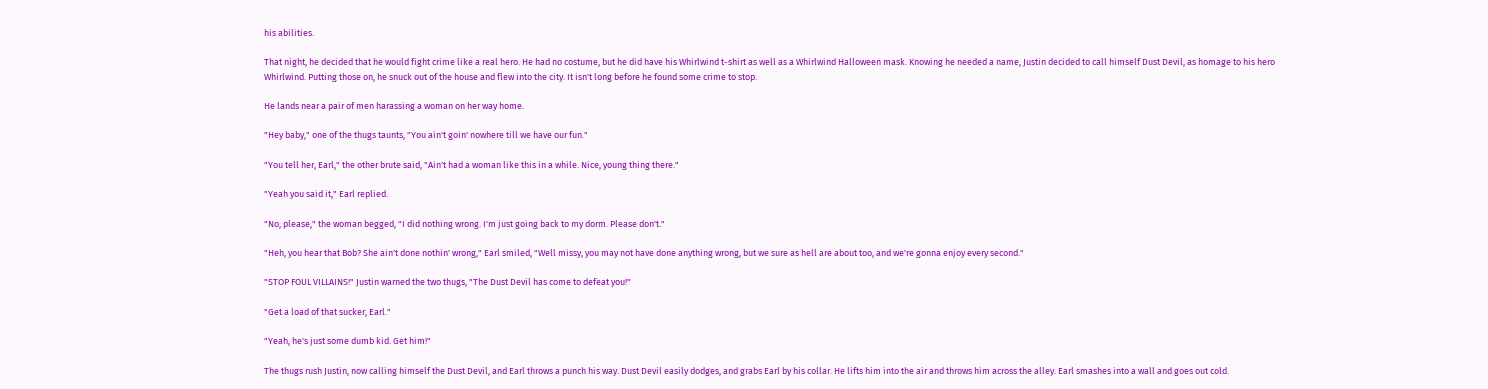his abilities.

That night, he decided that he would fight crime like a real hero. He had no costume, but he did have his Whirlwind t-shirt as well as a Whirlwind Halloween mask. Knowing he needed a name, Justin decided to call himself Dust Devil, as homage to his hero Whirlwind. Putting those on, he snuck out of the house and flew into the city. It isn't long before he found some crime to stop.

He lands near a pair of men harassing a woman on her way home.

"Hey baby," one of the thugs taunts, "You ain't goin' nowhere till we have our fun."

"You tell her, Earl," the other brute said, "Ain't had a woman like this in a while. Nice, young thing there."

"Yeah you said it," Earl replied.

"No, please," the woman begged, "I did nothing wrong. I'm just going back to my dorm. Please don't."

"Heh, you hear that Bob? She ain't done nothin' wrong," Earl smiled, "Well missy, you may not have done anything wrong, but we sure as hell are about too, and we're gonna enjoy every second."

"STOP FOUL VILLAINS!" Justin warned the two thugs, "The Dust Devil has come to defeat you!"

"Get a load of that sucker, Earl."

"Yeah, he's just some dumb kid. Get him!"

The thugs rush Justin, now calling himself the Dust Devil, and Earl throws a punch his way. Dust Devil easily dodges, and grabs Earl by his collar. He lifts him into the air and throws him across the alley. Earl smashes into a wall and goes out cold.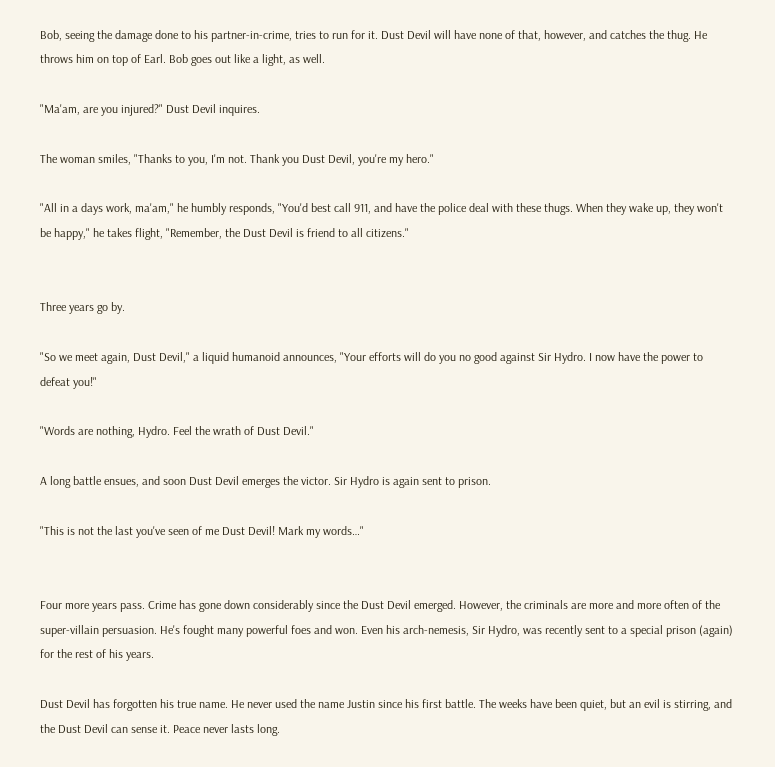Bob, seeing the damage done to his partner-in-crime, tries to run for it. Dust Devil will have none of that, however, and catches the thug. He throws him on top of Earl. Bob goes out like a light, as well.

"Ma'am, are you injured?" Dust Devil inquires.

The woman smiles, "Thanks to you, I'm not. Thank you Dust Devil, you're my hero."

"All in a days work, ma'am," he humbly responds, "You'd best call 911, and have the police deal with these thugs. When they wake up, they won't be happy," he takes flight, "Remember, the Dust Devil is friend to all citizens."


Three years go by.

"So we meet again, Dust Devil," a liquid humanoid announces, "Your efforts will do you no good against Sir Hydro. I now have the power to defeat you!"

"Words are nothing, Hydro. Feel the wrath of Dust Devil."

A long battle ensues, and soon Dust Devil emerges the victor. Sir Hydro is again sent to prison.

"This is not the last you've seen of me Dust Devil! Mark my words…"


Four more years pass. Crime has gone down considerably since the Dust Devil emerged. However, the criminals are more and more often of the super-villain persuasion. He's fought many powerful foes and won. Even his arch-nemesis, Sir Hydro, was recently sent to a special prison (again) for the rest of his years.

Dust Devil has forgotten his true name. He never used the name Justin since his first battle. The weeks have been quiet, but an evil is stirring, and the Dust Devil can sense it. Peace never lasts long.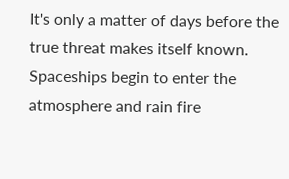It's only a matter of days before the true threat makes itself known. Spaceships begin to enter the atmosphere and rain fire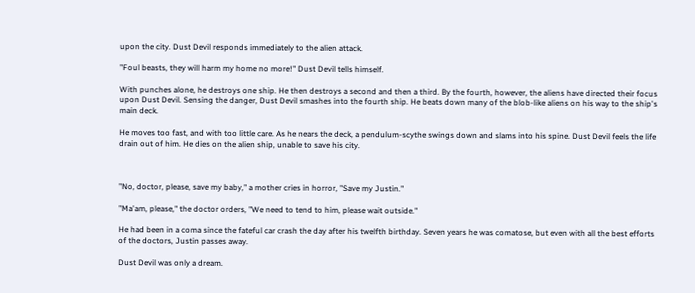upon the city. Dust Devil responds immediately to the alien attack.

"Foul beasts, they will harm my home no more!" Dust Devil tells himself.

With punches alone, he destroys one ship. He then destroys a second and then a third. By the fourth, however, the aliens have directed their focus upon Dust Devil. Sensing the danger, Dust Devil smashes into the fourth ship. He beats down many of the blob-like aliens on his way to the ship's main deck.

He moves too fast, and with too little care. As he nears the deck, a pendulum-scythe swings down and slams into his spine. Dust Devil feels the life drain out of him. He dies on the alien ship, unable to save his city.



"No, doctor, please, save my baby," a mother cries in horror, "Save my Justin."

"Ma'am, please," the doctor orders, "We need to tend to him, please wait outside."

He had been in a coma since the fateful car crash the day after his twelfth birthday. Seven years he was comatose, but even with all the best efforts of the doctors, Justin passes away.

Dust Devil was only a dream.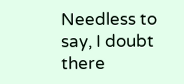Needless to say, I doubt there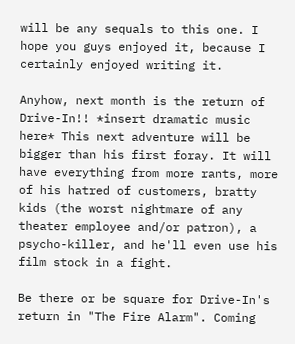will be any sequals to this one. I hope you guys enjoyed it, because I certainly enjoyed writing it.

Anyhow, next month is the return of Drive-In!! *insert dramatic music here* This next adventure will be bigger than his first foray. It will have everything from more rants, more of his hatred of customers, bratty kids (the worst nightmare of any theater employee and/or patron), a psycho-killer, and he'll even use his film stock in a fight.

Be there or be square for Drive-In's return in "The Fire Alarm". Coming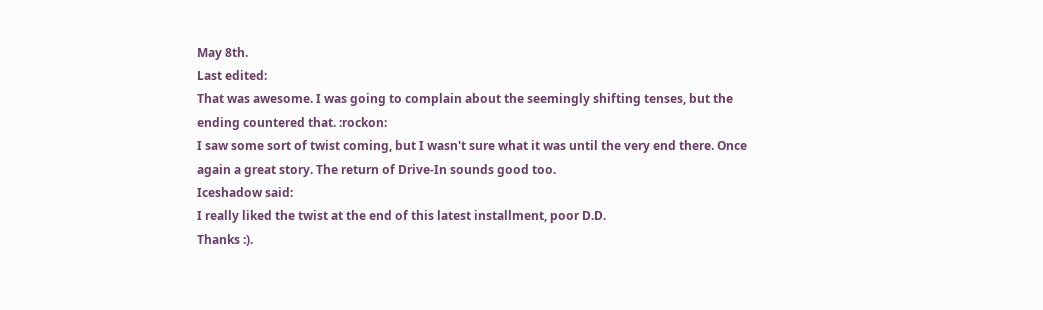May 8th.
Last edited:
That was awesome. I was going to complain about the seemingly shifting tenses, but the ending countered that. :rockon:
I saw some sort of twist coming, but I wasn't sure what it was until the very end there. Once again a great story. The return of Drive-In sounds good too.
Iceshadow said:
I really liked the twist at the end of this latest installment, poor D.D.
Thanks :).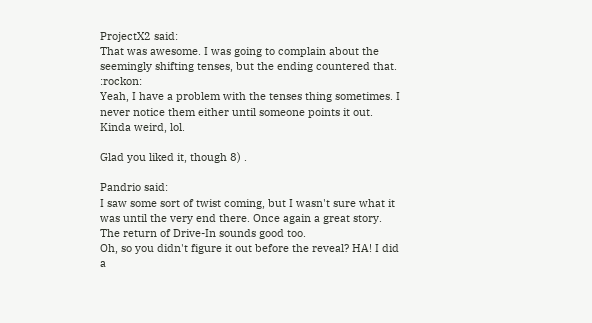ProjectX2 said:
That was awesome. I was going to complain about the seemingly shifting tenses, but the ending countered that. :rockon:
Yeah, I have a problem with the tenses thing sometimes. I never notice them either until someone points it out. Kinda weird, lol.

Glad you liked it, though 8) .

Pandrio said:
I saw some sort of twist coming, but I wasn't sure what it was until the very end there. Once again a great story. The return of Drive-In sounds good too.
Oh, so you didn't figure it out before the reveal? HA! I did a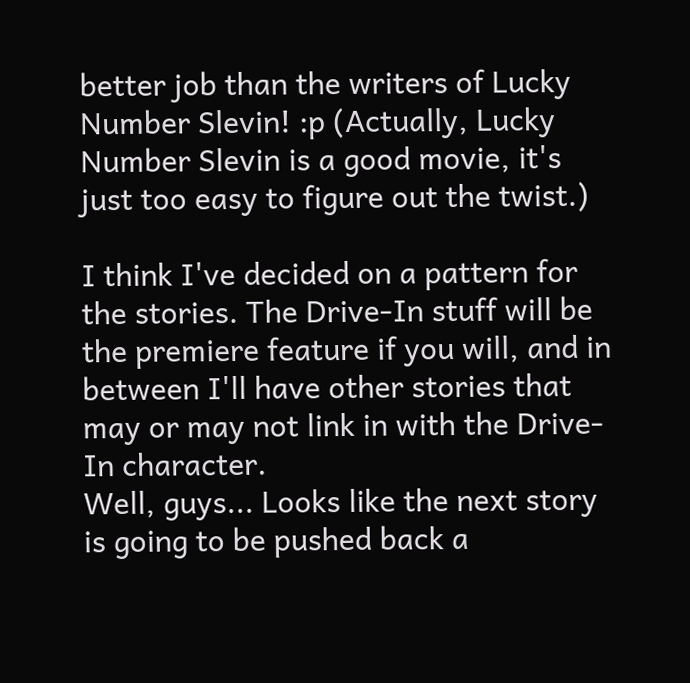better job than the writers of Lucky Number Slevin! :p (Actually, Lucky Number Slevin is a good movie, it's just too easy to figure out the twist.)

I think I've decided on a pattern for the stories. The Drive-In stuff will be the premiere feature if you will, and in between I'll have other stories that may or may not link in with the Drive-In character.
Well, guys... Looks like the next story is going to be pushed back a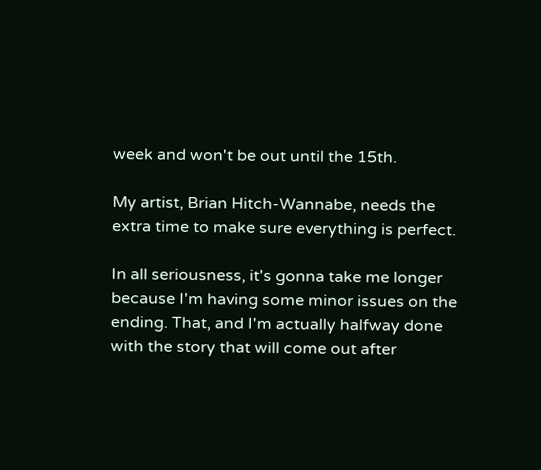week and won't be out until the 15th.

My artist, Brian Hitch-Wannabe, needs the extra time to make sure everything is perfect.

In all seriousness, it's gonna take me longer because I'm having some minor issues on the ending. That, and I'm actually halfway done with the story that will come out after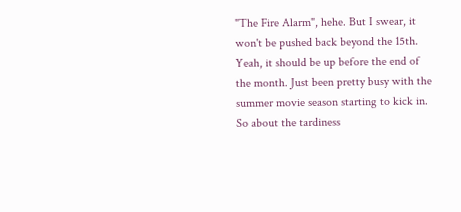"The Fire Alarm", hehe. But I swear, it won't be pushed back beyond the 15th.
Yeah, it should be up before the end of the month. Just been pretty busy with the summer movie season starting to kick in. So about the tardiness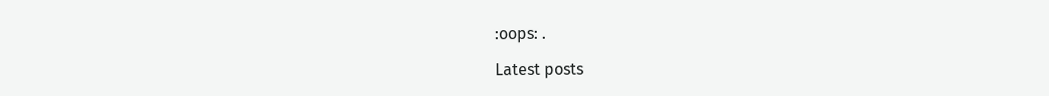:oops: .

Latest posts